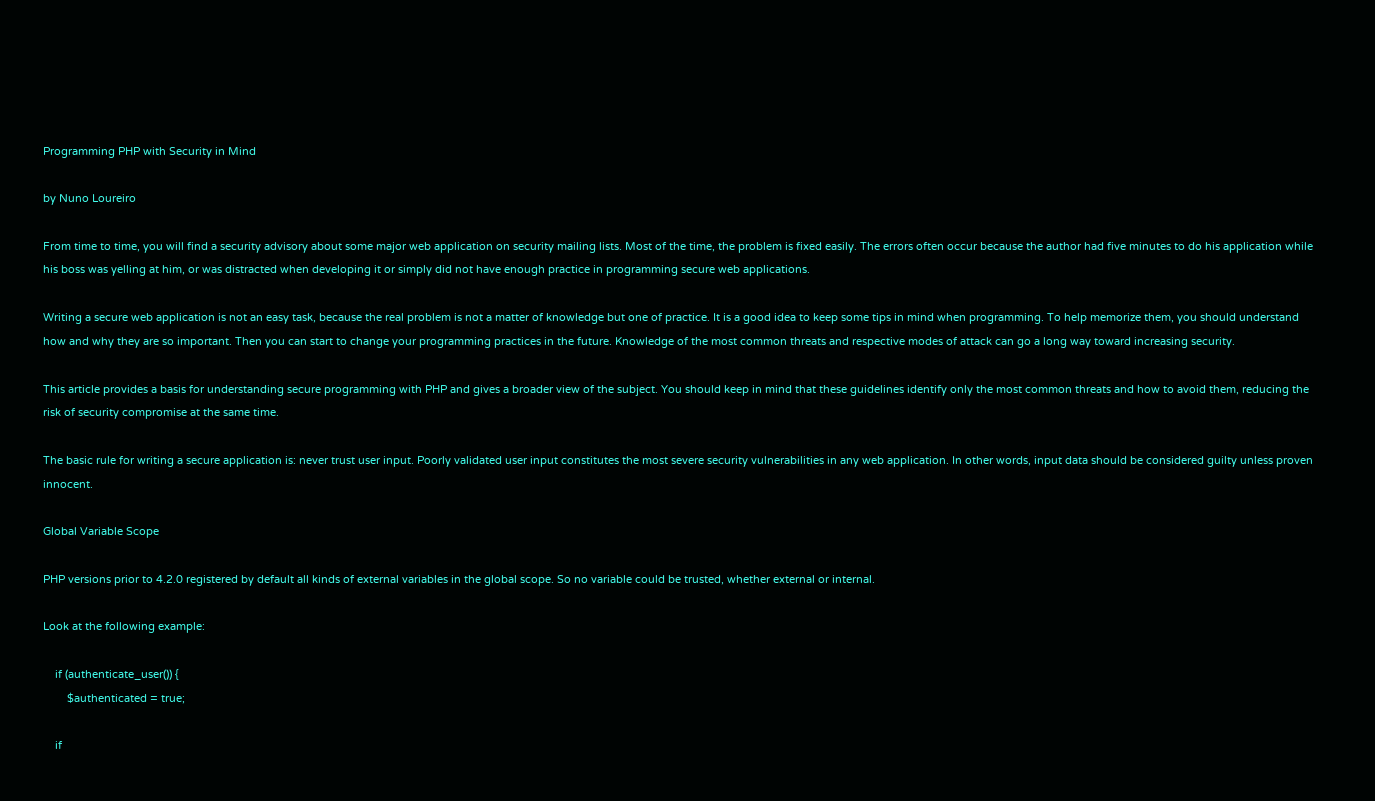Programming PHP with Security in Mind

by Nuno Loureiro

From time to time, you will find a security advisory about some major web application on security mailing lists. Most of the time, the problem is fixed easily. The errors often occur because the author had five minutes to do his application while his boss was yelling at him, or was distracted when developing it or simply did not have enough practice in programming secure web applications.

Writing a secure web application is not an easy task, because the real problem is not a matter of knowledge but one of practice. It is a good idea to keep some tips in mind when programming. To help memorize them, you should understand how and why they are so important. Then you can start to change your programming practices in the future. Knowledge of the most common threats and respective modes of attack can go a long way toward increasing security.

This article provides a basis for understanding secure programming with PHP and gives a broader view of the subject. You should keep in mind that these guidelines identify only the most common threats and how to avoid them, reducing the risk of security compromise at the same time.

The basic rule for writing a secure application is: never trust user input. Poorly validated user input constitutes the most severe security vulnerabilities in any web application. In other words, input data should be considered guilty unless proven innocent.

Global Variable Scope

PHP versions prior to 4.2.0 registered by default all kinds of external variables in the global scope. So no variable could be trusted, whether external or internal.

Look at the following example:

    if (authenticate_user()) {
        $authenticated = true;

    if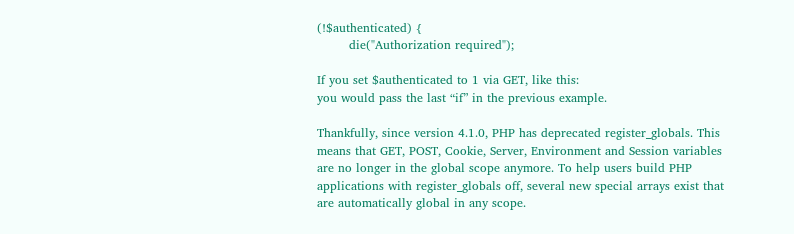(!$authenticated) {
        die("Authorization required");

If you set $authenticated to 1 via GET, like this:
you would pass the last “if” in the previous example.

Thankfully, since version 4.1.0, PHP has deprecated register_globals. This means that GET, POST, Cookie, Server, Environment and Session variables are no longer in the global scope anymore. To help users build PHP applications with register_globals off, several new special arrays exist that are automatically global in any scope.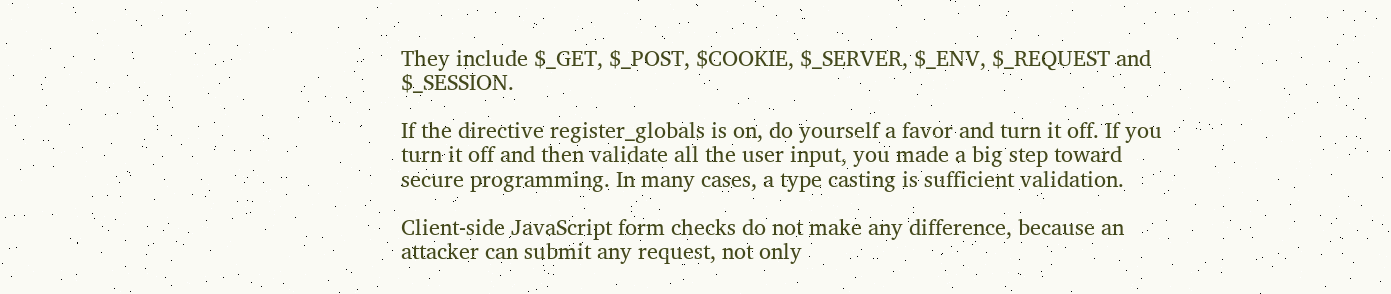They include $_GET, $_POST, $COOKIE, $_SERVER, $_ENV, $_REQUEST and $_SESSION.

If the directive register_globals is on, do yourself a favor and turn it off. If you turn it off and then validate all the user input, you made a big step toward secure programming. In many cases, a type casting is sufficient validation.

Client-side JavaScript form checks do not make any difference, because an attacker can submit any request, not only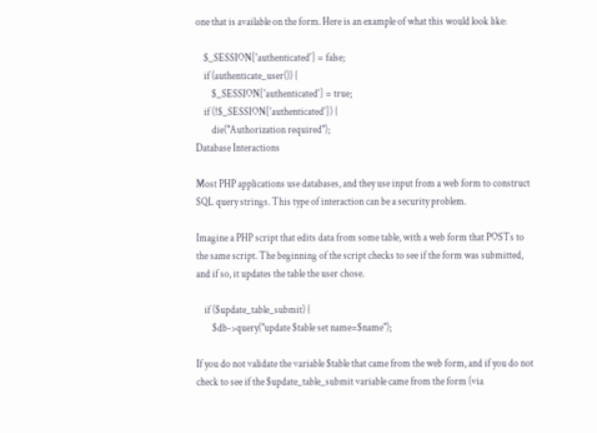one that is available on the form. Here is an example of what this would look like:

    $_SESSION['authenticated'] = false;
    if (authenticate_user()) {
        $_SESSION['authenticated'] = true;
    if (!$_SESSION['authenticated']) {
        die("Authorization required");
Database Interactions

Most PHP applications use databases, and they use input from a web form to construct SQL query strings. This type of interaction can be a security problem.

Imagine a PHP script that edits data from some table, with a web form that POSTs to the same script. The beginning of the script checks to see if the form was submitted, and if so, it updates the table the user chose.

    if ($update_table_submit) {
        $db->query("update $table set name=$name");

If you do not validate the variable $table that came from the web form, and if you do not check to see if the $update_table_submit variable came from the form (via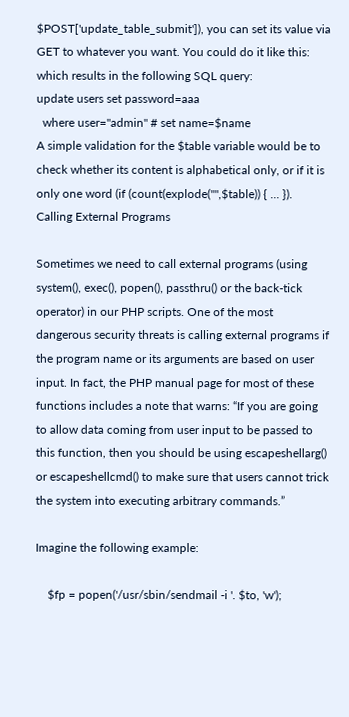$POST['update_table_submit']), you can set its value via GET to whatever you want. You could do it like this:
which results in the following SQL query:
update users set password=aaa
  where user="admin" # set name=$name
A simple validation for the $table variable would be to check whether its content is alphabetical only, or if it is only one word (if (count(explode("",$table)) { ... }).
Calling External Programs

Sometimes we need to call external programs (using system(), exec(), popen(), passthru() or the back-tick operator) in our PHP scripts. One of the most dangerous security threats is calling external programs if the program name or its arguments are based on user input. In fact, the PHP manual page for most of these functions includes a note that warns: “If you are going to allow data coming from user input to be passed to this function, then you should be using escapeshellarg() or escapeshellcmd() to make sure that users cannot trick the system into executing arbitrary commands.”

Imagine the following example:

    $fp = popen('/usr/sbin/sendmail -i '. $to, 'w');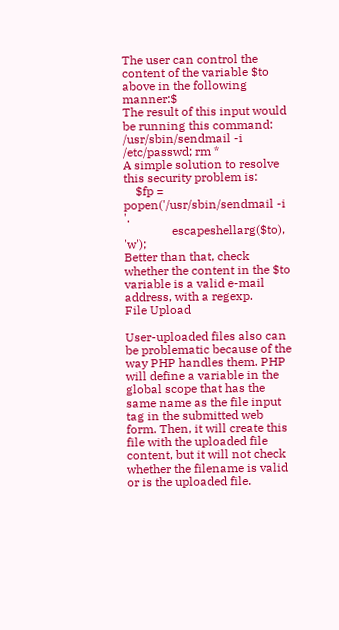The user can control the content of the variable $to above in the following manner:$
The result of this input would be running this command:
/usr/sbin/sendmail -i
/etc/passwd; rm *
A simple solution to resolve this security problem is:
    $fp = popen('/usr/sbin/sendmail -i '.
                escapeshellarg($to), 'w');
Better than that, check whether the content in the $to variable is a valid e-mail address, with a regexp.
File Upload

User-uploaded files also can be problematic because of the way PHP handles them. PHP will define a variable in the global scope that has the same name as the file input tag in the submitted web form. Then, it will create this file with the uploaded file content, but it will not check whether the filename is valid or is the uploaded file.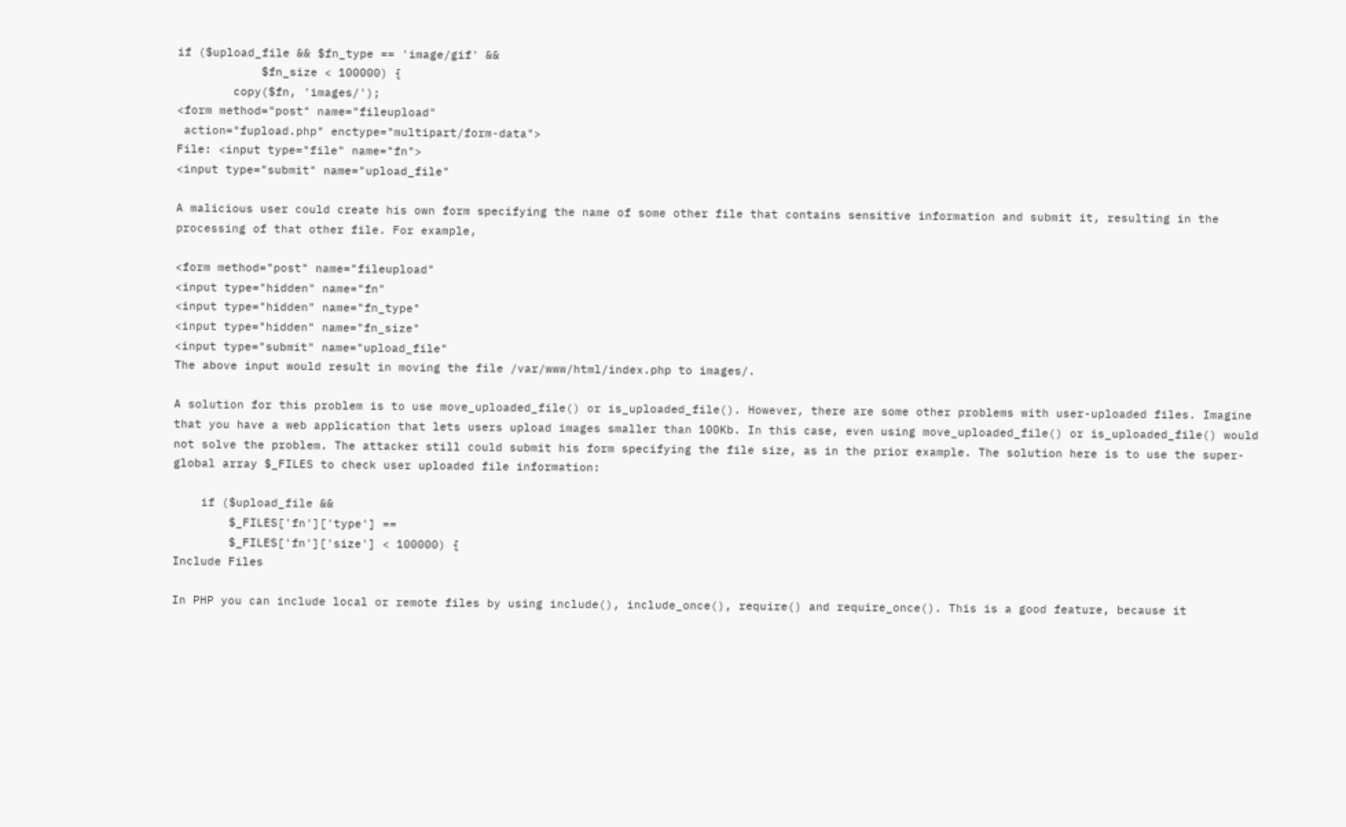if ($upload_file && $fn_type == 'image/gif' &&
            $fn_size < 100000) {
        copy($fn, 'images/');
<form method="post" name="fileupload"
 action="fupload.php" enctype="multipart/form-data">
File: <input type="file" name="fn">
<input type="submit" name="upload_file"

A malicious user could create his own form specifying the name of some other file that contains sensitive information and submit it, resulting in the processing of that other file. For example,

<form method="post" name="fileupload"
<input type="hidden" name="fn"
<input type="hidden" name="fn_type"
<input type="hidden" name="fn_size"
<input type="submit" name="upload_file"
The above input would result in moving the file /var/www/html/index.php to images/.

A solution for this problem is to use move_uploaded_file() or is_uploaded_file(). However, there are some other problems with user-uploaded files. Imagine that you have a web application that lets users upload images smaller than 100Kb. In this case, even using move_uploaded_file() or is_uploaded_file() would not solve the problem. The attacker still could submit his form specifying the file size, as in the prior example. The solution here is to use the super-global array $_FILES to check user uploaded file information:

    if ($upload_file &&
        $_FILES['fn']['type'] ==
        $_FILES['fn']['size'] < 100000) {
Include Files

In PHP you can include local or remote files by using include(), include_once(), require() and require_once(). This is a good feature, because it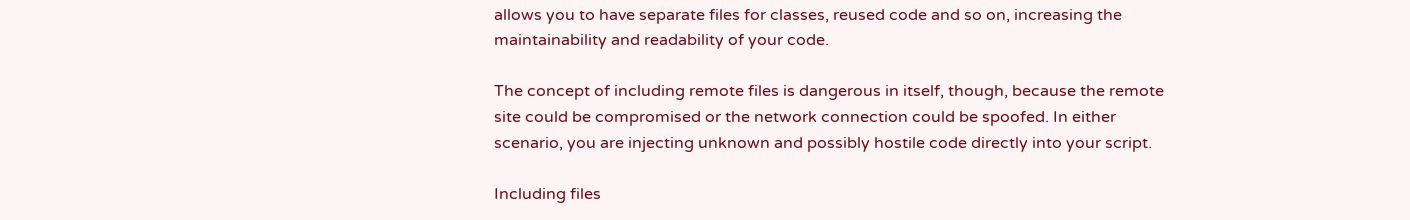allows you to have separate files for classes, reused code and so on, increasing the maintainability and readability of your code.

The concept of including remote files is dangerous in itself, though, because the remote site could be compromised or the network connection could be spoofed. In either scenario, you are injecting unknown and possibly hostile code directly into your script.

Including files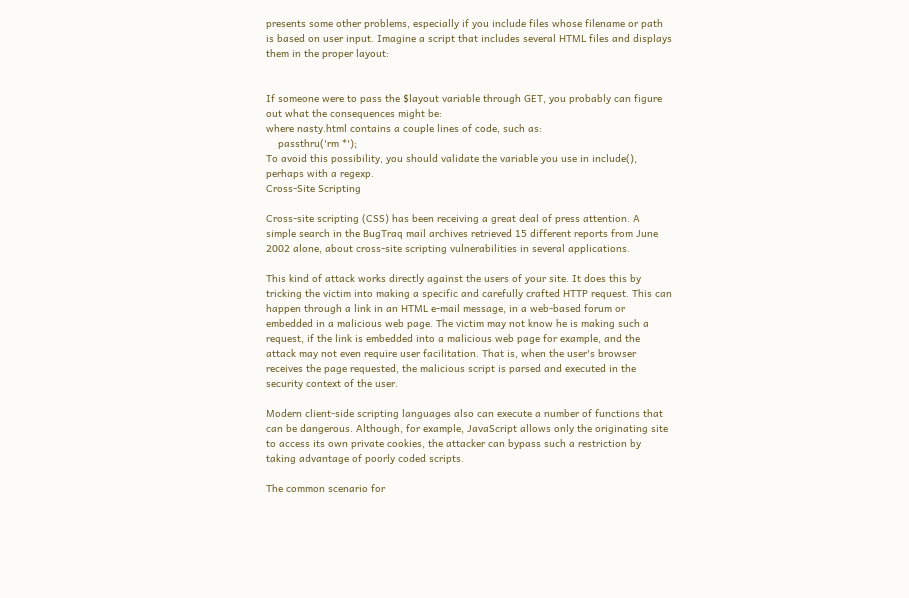presents some other problems, especially if you include files whose filename or path is based on user input. Imagine a script that includes several HTML files and displays them in the proper layout:


If someone were to pass the $layout variable through GET, you probably can figure out what the consequences might be:
where nasty.html contains a couple lines of code, such as:
    passthru('rm *');
To avoid this possibility, you should validate the variable you use in include(), perhaps with a regexp.
Cross-Site Scripting

Cross-site scripting (CSS) has been receiving a great deal of press attention. A simple search in the BugTraq mail archives retrieved 15 different reports from June 2002 alone, about cross-site scripting vulnerabilities in several applications.

This kind of attack works directly against the users of your site. It does this by tricking the victim into making a specific and carefully crafted HTTP request. This can happen through a link in an HTML e-mail message, in a web-based forum or embedded in a malicious web page. The victim may not know he is making such a request, if the link is embedded into a malicious web page for example, and the attack may not even require user facilitation. That is, when the user's browser receives the page requested, the malicious script is parsed and executed in the security context of the user.

Modern client-side scripting languages also can execute a number of functions that can be dangerous. Although, for example, JavaScript allows only the originating site to access its own private cookies, the attacker can bypass such a restriction by taking advantage of poorly coded scripts.

The common scenario for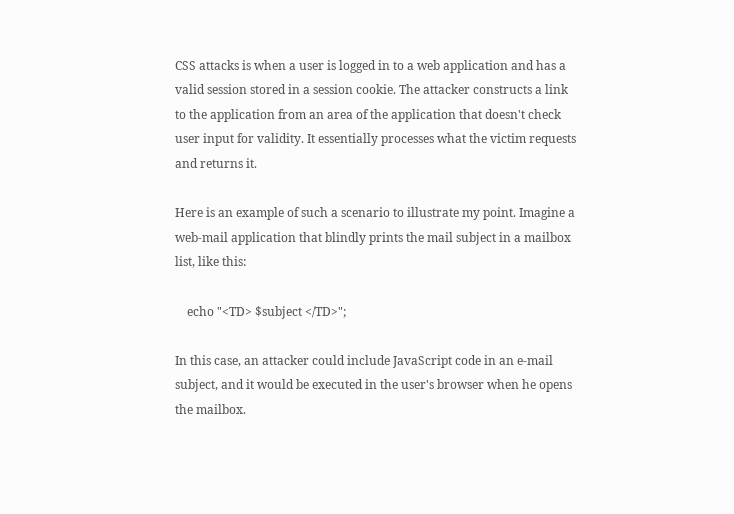CSS attacks is when a user is logged in to a web application and has a valid session stored in a session cookie. The attacker constructs a link to the application from an area of the application that doesn't check user input for validity. It essentially processes what the victim requests and returns it.

Here is an example of such a scenario to illustrate my point. Imagine a web-mail application that blindly prints the mail subject in a mailbox list, like this:

    echo "<TD> $subject </TD>";

In this case, an attacker could include JavaScript code in an e-mail subject, and it would be executed in the user's browser when he opens the mailbox.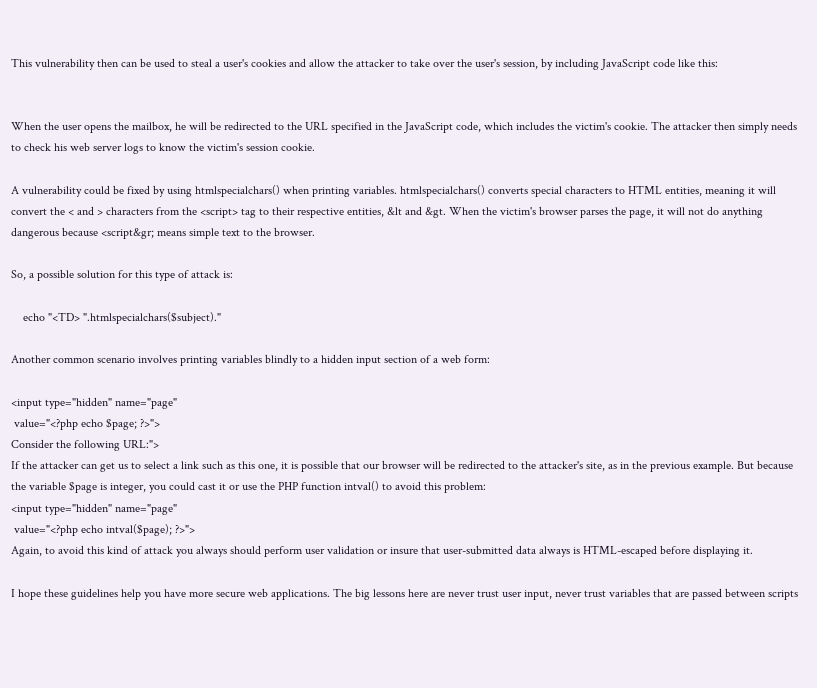This vulnerability then can be used to steal a user's cookies and allow the attacker to take over the user's session, by including JavaScript code like this:


When the user opens the mailbox, he will be redirected to the URL specified in the JavaScript code, which includes the victim's cookie. The attacker then simply needs to check his web server logs to know the victim's session cookie.

A vulnerability could be fixed by using htmlspecialchars() when printing variables. htmlspecialchars() converts special characters to HTML entities, meaning it will convert the < and > characters from the <script> tag to their respective entities, &lt and &gt. When the victim's browser parses the page, it will not do anything dangerous because <script&gr; means simple text to the browser.

So, a possible solution for this type of attack is:

    echo "<TD> ".htmlspecialchars($subject)."

Another common scenario involves printing variables blindly to a hidden input section of a web form:

<input type="hidden" name="page"
 value="<?php echo $page; ?>">
Consider the following URL:">
If the attacker can get us to select a link such as this one, it is possible that our browser will be redirected to the attacker's site, as in the previous example. But because the variable $page is integer, you could cast it or use the PHP function intval() to avoid this problem:
<input type="hidden" name="page"
 value="<?php echo intval($page); ?>">
Again, to avoid this kind of attack you always should perform user validation or insure that user-submitted data always is HTML-escaped before displaying it.

I hope these guidelines help you have more secure web applications. The big lessons here are never trust user input, never trust variables that are passed between scripts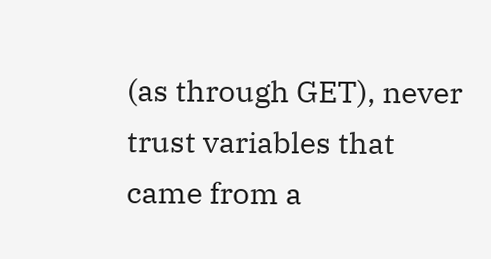(as through GET), never trust variables that came from a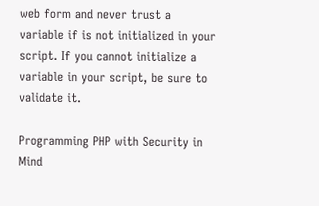web form and never trust a variable if is not initialized in your script. If you cannot initialize a variable in your script, be sure to validate it.

Programming PHP with Security in Mind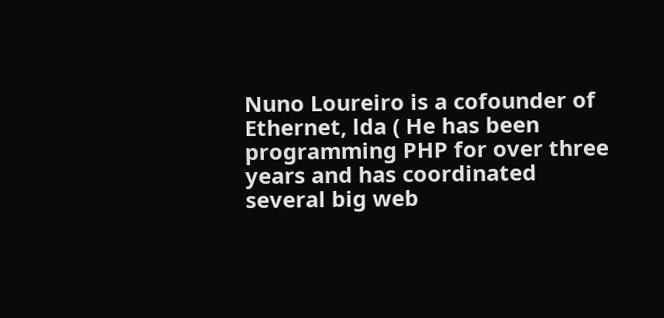Nuno Loureiro is a cofounder of Ethernet, lda ( He has been programming PHP for over three years and has coordinated several big web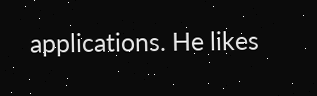applications. He likes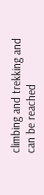climbing and trekking and can be reached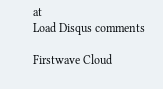at
Load Disqus comments

Firstwave Cloud